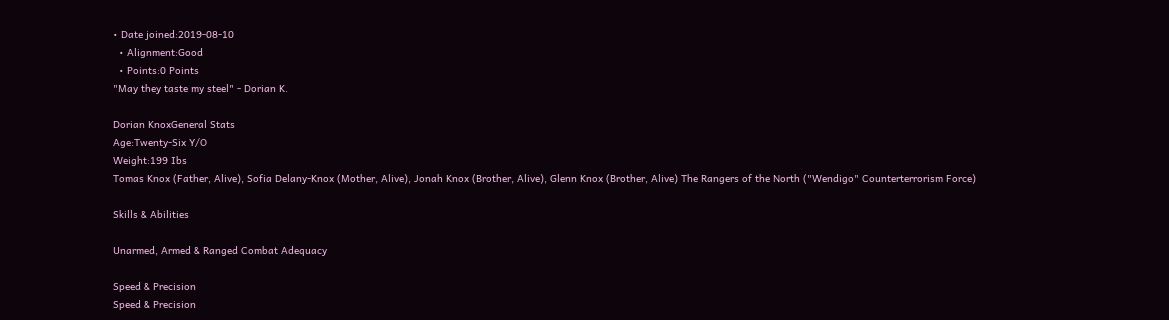• Date joined:2019-08-10
  • Alignment:Good
  • Points:0 Points
"May they taste my steel" - Dorian K.

Dorian KnoxGeneral Stats
Age:Twenty-Six Y/O
Weight:199 Ibs
Tomas Knox (Father, Alive), Sofia Delany-Knox (Mother, Alive), Jonah Knox (Brother, Alive), Glenn Knox (Brother, Alive) The Rangers of the North ("Wendigo" Counterterrorism Force)

Skills & Abilities

Unarmed, Armed & Ranged Combat Adequacy

Speed & Precision
Speed & Precision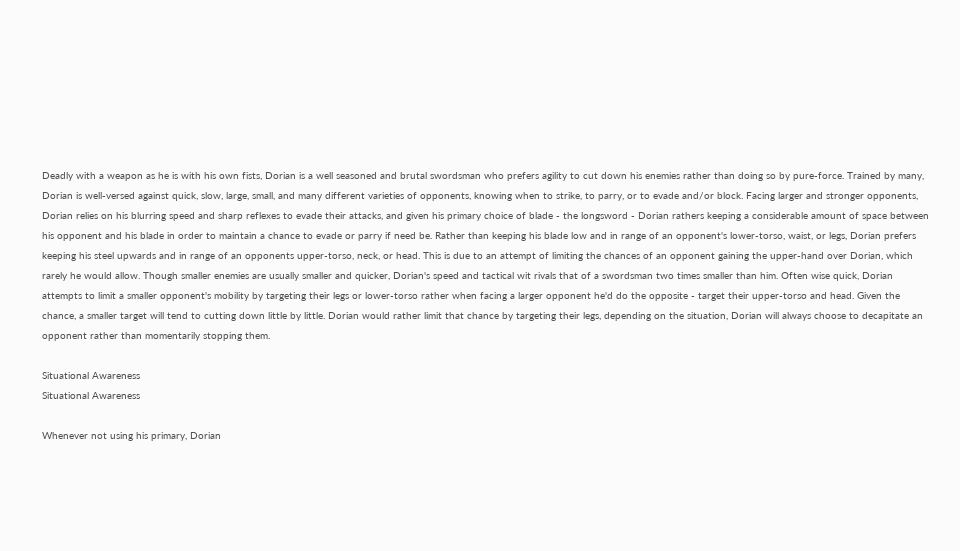Deadly with a weapon as he is with his own fists, Dorian is a well seasoned and brutal swordsman who prefers agility to cut down his enemies rather than doing so by pure-force. Trained by many, Dorian is well-versed against quick, slow, large, small, and many different varieties of opponents, knowing when to strike, to parry, or to evade and/or block. Facing larger and stronger opponents, Dorian relies on his blurring speed and sharp reflexes to evade their attacks, and given his primary choice of blade - the longsword - Dorian rathers keeping a considerable amount of space between his opponent and his blade in order to maintain a chance to evade or parry if need be. Rather than keeping his blade low and in range of an opponent's lower-torso, waist, or legs, Dorian prefers keeping his steel upwards and in range of an opponents upper-torso, neck, or head. This is due to an attempt of limiting the chances of an opponent gaining the upper-hand over Dorian, which rarely he would allow. Though smaller enemies are usually smaller and quicker, Dorian's speed and tactical wit rivals that of a swordsman two times smaller than him. Often wise quick, Dorian attempts to limit a smaller opponent's mobility by targeting their legs or lower-torso rather when facing a larger opponent he'd do the opposite - target their upper-torso and head. Given the chance, a smaller target will tend to cutting down little by little. Dorian would rather limit that chance by targeting their legs, depending on the situation, Dorian will always choose to decapitate an opponent rather than momentarily stopping them.

Situational Awareness
Situational Awareness

Whenever not using his primary, Dorian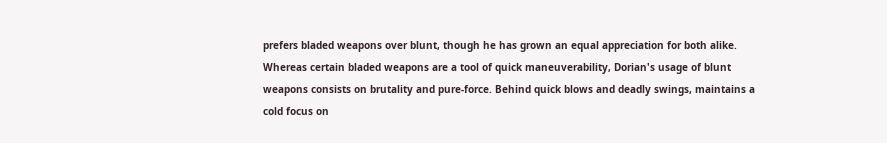prefers bladed weapons over blunt, though he has grown an equal appreciation for both alike. Whereas certain bladed weapons are a tool of quick maneuverability, Dorian's usage of blunt weapons consists on brutality and pure-force. Behind quick blows and deadly swings, maintains a cold focus on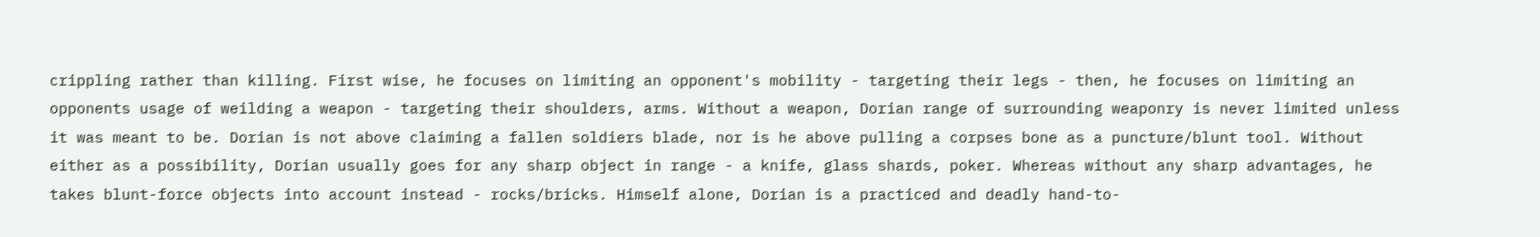crippling rather than killing. First wise, he focuses on limiting an opponent's mobility - targeting their legs - then, he focuses on limiting an opponents usage of weilding a weapon - targeting their shoulders, arms. Without a weapon, Dorian range of surrounding weaponry is never limited unless it was meant to be. Dorian is not above claiming a fallen soldiers blade, nor is he above pulling a corpses bone as a puncture/blunt tool. Without either as a possibility, Dorian usually goes for any sharp object in range - a knife, glass shards, poker. Whereas without any sharp advantages, he takes blunt-force objects into account instead - rocks/bricks. Himself alone, Dorian is a practiced and deadly hand-to-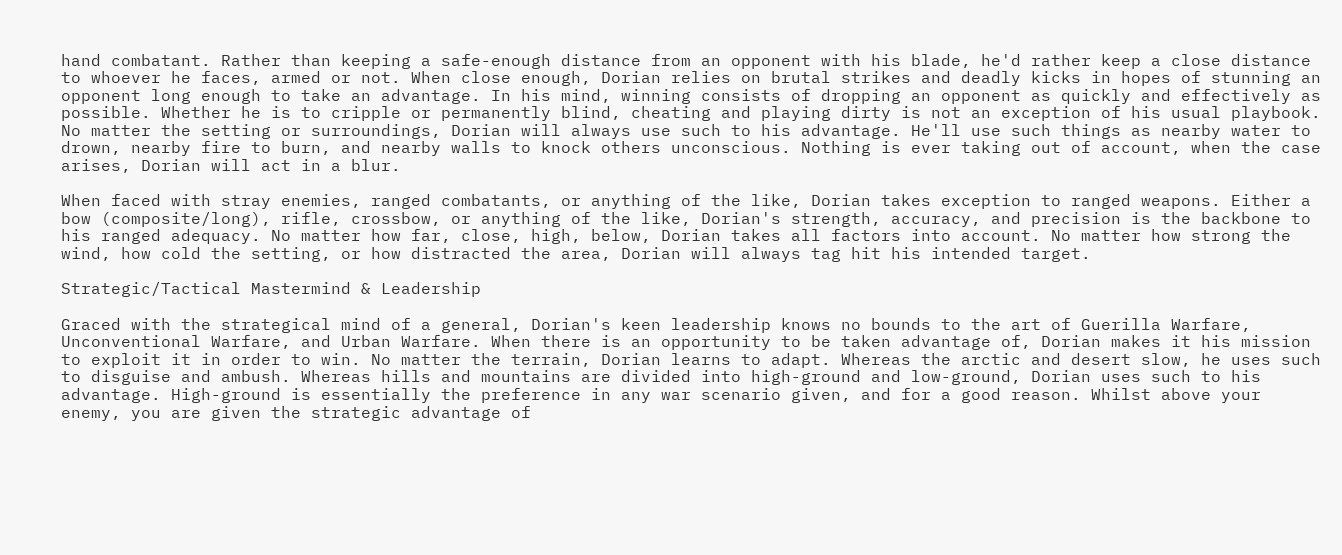hand combatant. Rather than keeping a safe-enough distance from an opponent with his blade, he'd rather keep a close distance to whoever he faces, armed or not. When close enough, Dorian relies on brutal strikes and deadly kicks in hopes of stunning an opponent long enough to take an advantage. In his mind, winning consists of dropping an opponent as quickly and effectively as possible. Whether he is to cripple or permanently blind, cheating and playing dirty is not an exception of his usual playbook. No matter the setting or surroundings, Dorian will always use such to his advantage. He'll use such things as nearby water to drown, nearby fire to burn, and nearby walls to knock others unconscious. Nothing is ever taking out of account, when the case arises, Dorian will act in a blur.

When faced with stray enemies, ranged combatants, or anything of the like, Dorian takes exception to ranged weapons. Either a bow (composite/long), rifle, crossbow, or anything of the like, Dorian's strength, accuracy, and precision is the backbone to his ranged adequacy. No matter how far, close, high, below, Dorian takes all factors into account. No matter how strong the wind, how cold the setting, or how distracted the area, Dorian will always tag hit his intended target.

Strategic/Tactical Mastermind & Leadership

Graced with the strategical mind of a general, Dorian's keen leadership knows no bounds to the art of Guerilla Warfare, Unconventional Warfare, and Urban Warfare. When there is an opportunity to be taken advantage of, Dorian makes it his mission to exploit it in order to win. No matter the terrain, Dorian learns to adapt. Whereas the arctic and desert slow, he uses such to disguise and ambush. Whereas hills and mountains are divided into high-ground and low-ground, Dorian uses such to his advantage. High-ground is essentially the preference in any war scenario given, and for a good reason. Whilst above your enemy, you are given the strategic advantage of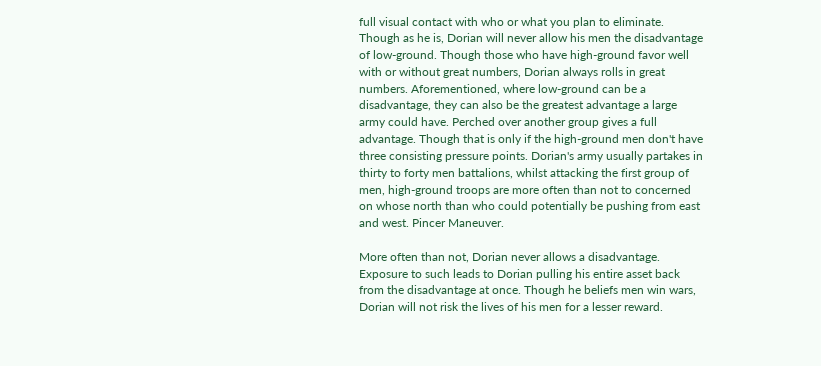full visual contact with who or what you plan to eliminate. Though as he is, Dorian will never allow his men the disadvantage of low-ground. Though those who have high-ground favor well with or without great numbers, Dorian always rolls in great numbers. Aforementioned, where low-ground can be a disadvantage, they can also be the greatest advantage a large army could have. Perched over another group gives a full advantage. Though that is only if the high-ground men don't have three consisting pressure points. Dorian's army usually partakes in thirty to forty men battalions, whilst attacking the first group of men, high-ground troops are more often than not to concerned on whose north than who could potentially be pushing from east and west. Pincer Maneuver.

More often than not, Dorian never allows a disadvantage. Exposure to such leads to Dorian pulling his entire asset back from the disadvantage at once. Though he beliefs men win wars, Dorian will not risk the lives of his men for a lesser reward.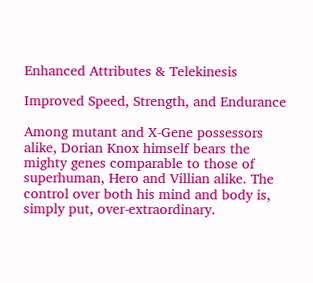Enhanced Attributes & Telekinesis

Improved Speed, Strength, and Endurance

Among mutant and X-Gene possessors alike, Dorian Knox himself bears the mighty genes comparable to those of superhuman, Hero and Villian alike. The control over both his mind and body is, simply put, over-extraordinary.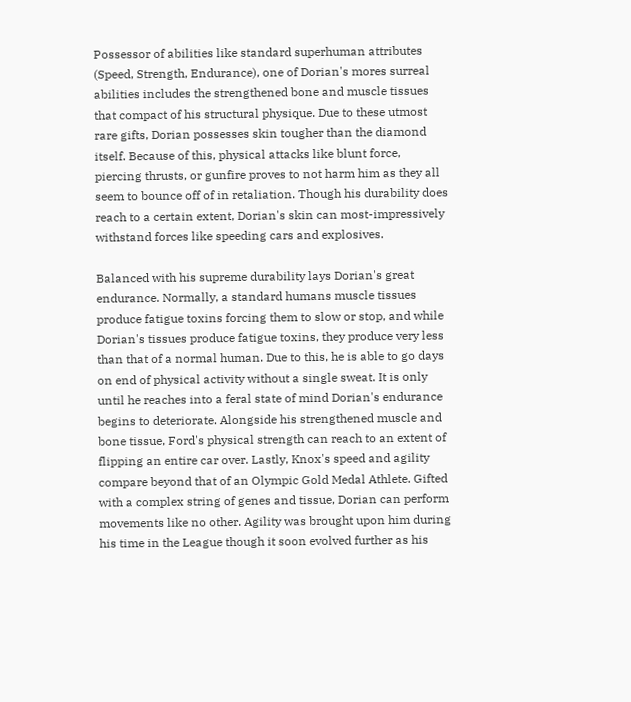Possessor of abilities like standard superhuman attributes (Speed, Strength, Endurance), one of Dorian's mores surreal abilities includes the strengthened bone and muscle tissues that compact of his structural physique. Due to these utmost rare gifts, Dorian possesses skin tougher than the diamond itself. Because of this, physical attacks like blunt force, piercing thrusts, or gunfire proves to not harm him as they all seem to bounce off of in retaliation. Though his durability does reach to a certain extent, Dorian's skin can most-impressively withstand forces like speeding cars and explosives.

Balanced with his supreme durability lays Dorian's great endurance. Normally, a standard humans muscle tissues produce fatigue toxins forcing them to slow or stop, and while Dorian's tissues produce fatigue toxins, they produce very less than that of a normal human. Due to this, he is able to go days on end of physical activity without a single sweat. It is only until he reaches into a feral state of mind Dorian's endurance begins to deteriorate. Alongside his strengthened muscle and bone tissue, Ford's physical strength can reach to an extent of flipping an entire car over. Lastly, Knox's speed and agility compare beyond that of an Olympic Gold Medal Athlete. Gifted with a complex string of genes and tissue, Dorian can perform movements like no other. Agility was brought upon him during his time in the League though it soon evolved further as his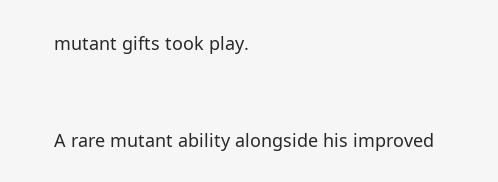mutant gifts took play.


A rare mutant ability alongside his improved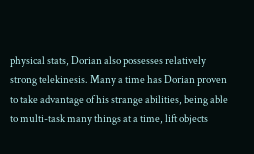physical stats, Dorian also possesses relatively strong telekinesis. Many a time has Dorian proven to take advantage of his strange abilities, being able to multi-task many things at a time, lift objects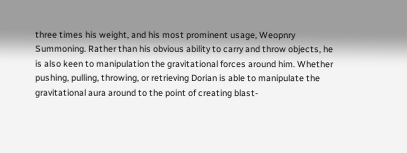three times his weight, and his most prominent usage, Weopnry Summoning. Rather than his obvious ability to carry and throw objects, he is also keen to manipulation the gravitational forces around him. Whether pushing, pulling, throwing, or retrieving Dorian is able to manipulate the gravitational aura around to the point of creating blast-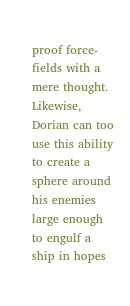proof force-fields with a mere thought. Likewise, Dorian can too use this ability to create a sphere around his enemies large enough to engulf a ship in hopes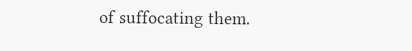of suffocating them.